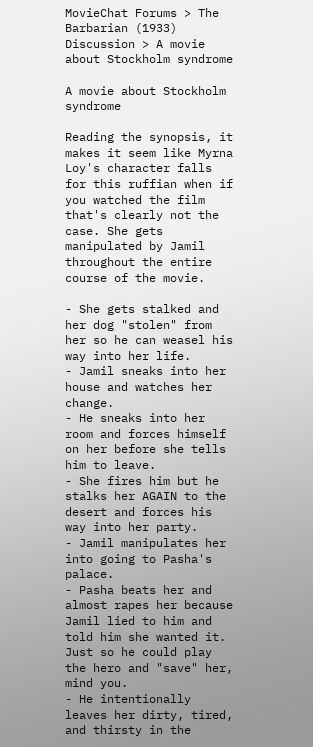MovieChat Forums > The Barbarian (1933) Discussion > A movie about Stockholm syndrome

A movie about Stockholm syndrome

Reading the synopsis, it makes it seem like Myrna Loy's character falls for this ruffian when if you watched the film that's clearly not the case. She gets manipulated by Jamil throughout the entire course of the movie.

- She gets stalked and her dog "stolen" from her so he can weasel his way into her life.
- Jamil sneaks into her house and watches her change.
- He sneaks into her room and forces himself on her before she tells him to leave.
- She fires him but he stalks her AGAIN to the desert and forces his way into her party.
- Jamil manipulates her into going to Pasha's palace.
- Pasha beats her and almost rapes her because Jamil lied to him and told him she wanted it. Just so he could play the hero and "save" her, mind you.
- He intentionally leaves her dirty, tired, and thirsty in the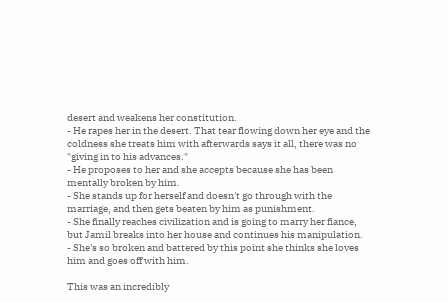desert and weakens her constitution.
- He rapes her in the desert. That tear flowing down her eye and the coldness she treats him with afterwards says it all, there was no "giving in to his advances."
- He proposes to her and she accepts because she has been mentally broken by him.
- She stands up for herself and doesn't go through with the marriage, and then gets beaten by him as punishment.
- She finally reaches civilization and is going to marry her fiance, but Jamil breaks into her house and continues his manipulation.
- She's so broken and battered by this point she thinks she loves him and goes off with him.

This was an incredibly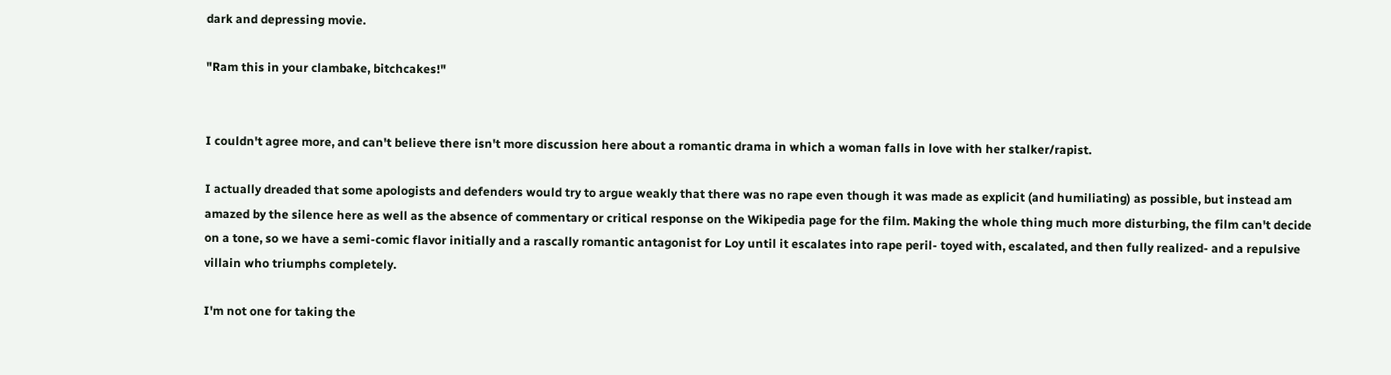dark and depressing movie.

"Ram this in your clambake, bitchcakes!"


I couldn't agree more, and can't believe there isn't more discussion here about a romantic drama in which a woman falls in love with her stalker/rapist.

I actually dreaded that some apologists and defenders would try to argue weakly that there was no rape even though it was made as explicit (and humiliating) as possible, but instead am amazed by the silence here as well as the absence of commentary or critical response on the Wikipedia page for the film. Making the whole thing much more disturbing, the film can't decide on a tone, so we have a semi-comic flavor initially and a rascally romantic antagonist for Loy until it escalates into rape peril- toyed with, escalated, and then fully realized- and a repulsive villain who triumphs completely.

I'm not one for taking the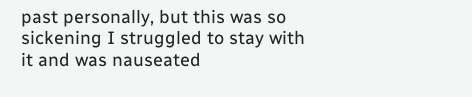past personally, but this was so sickening I struggled to stay with it and was nauseated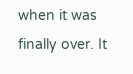when it was finally over. It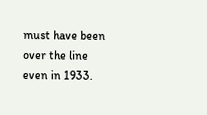must have been over the line even in 1933.